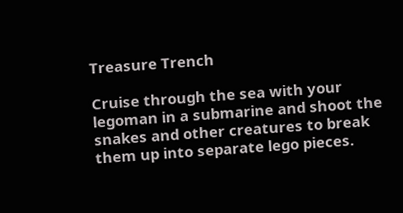Treasure Trench

Cruise through the sea with your legoman in a submarine and shoot the snakes and other creatures to break them up into separate lego pieces.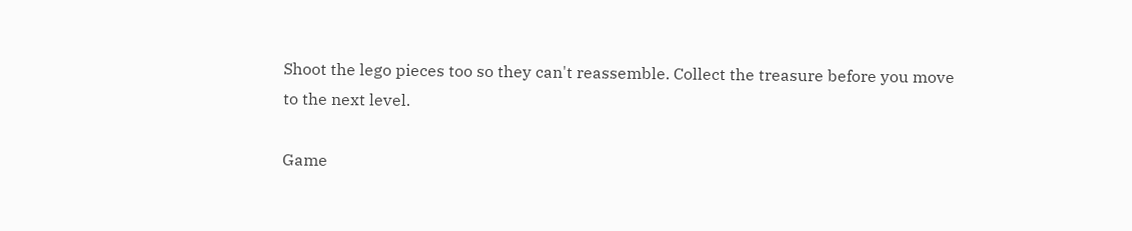Shoot the lego pieces too so they can't reassemble. Collect the treasure before you move to the next level.

Game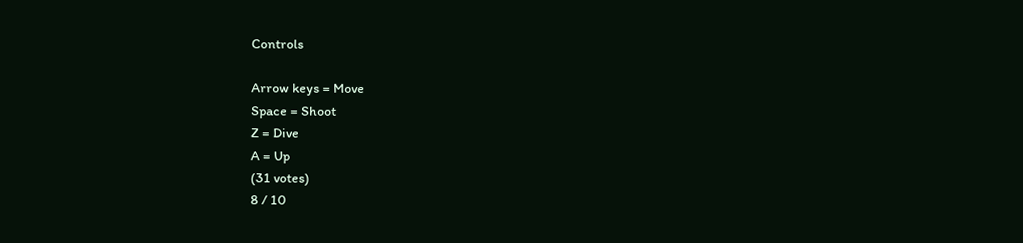Controls

Arrow keys = Move
Space = Shoot
Z = Dive
A = Up
(31 votes)
8 / 10